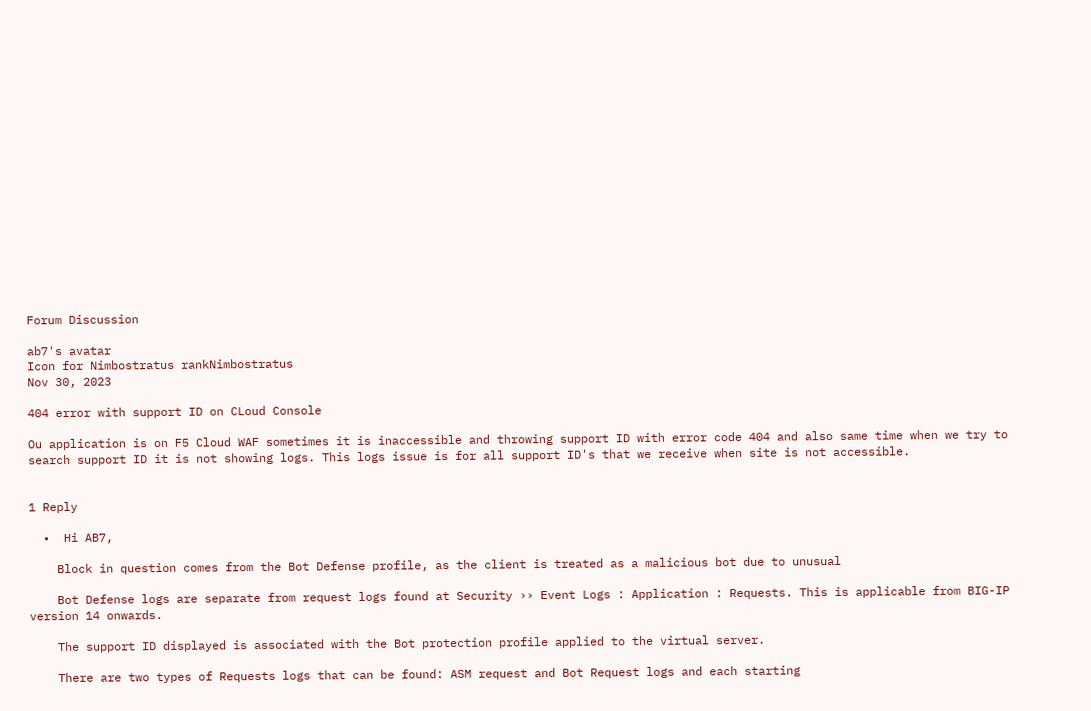Forum Discussion

ab7's avatar
Icon for Nimbostratus rankNimbostratus
Nov 30, 2023

404 error with support ID on CLoud Console

Ou application is on F5 Cloud WAF sometimes it is inaccessible and throwing support ID with error code 404 and also same time when we try to search support ID it is not showing logs. This logs issue is for all support ID's that we receive when site is not accessible.


1 Reply

  •  Hi AB7,

    Block in question comes from the Bot Defense profile, as the client is treated as a malicious bot due to unusual

    Bot Defense logs are separate from request logs found at Security ›› Event Logs : Application : Requests. This is applicable from BIG-IP version 14 onwards.

    The support ID displayed is associated with the Bot protection profile applied to the virtual server.

    There are two types of Requests logs that can be found: ASM request and Bot Request logs and each starting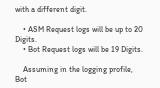with a different digit.

    • ASM Request logs will be up to 20 Digits.
    • Bot Request logs will be 19 Digits.

    Assuming in the logging profile, Bot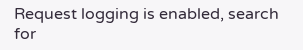Request logging is enabled, search for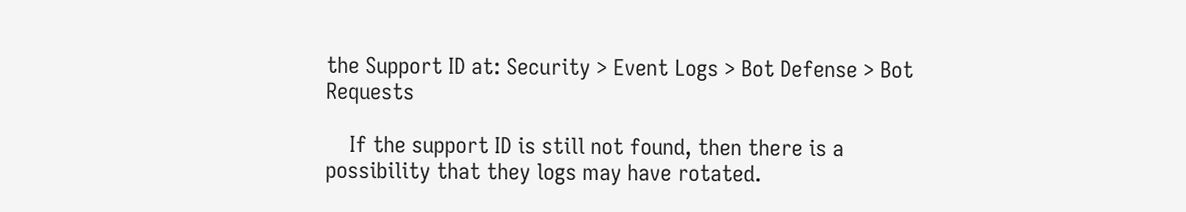the Support ID at: Security > Event Logs > Bot Defense > Bot Requests

    If the support ID is still not found, then there is a possibility that they logs may have rotated.